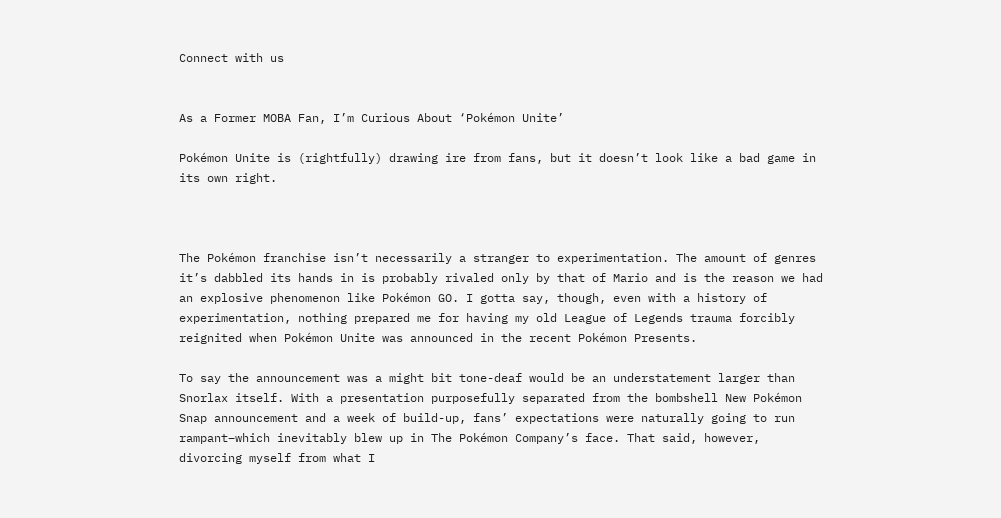Connect with us


As a Former MOBA Fan, I’m Curious About ‘Pokémon Unite’

Pokémon Unite is (rightfully) drawing ire from fans, but it doesn’t look like a bad game in its own right.



The Pokémon franchise isn’t necessarily a stranger to experimentation. The amount of genres it’s dabbled its hands in is probably rivaled only by that of Mario and is the reason we had an explosive phenomenon like Pokémon GO. I gotta say, though, even with a history of experimentation, nothing prepared me for having my old League of Legends trauma forcibly reignited when Pokémon Unite was announced in the recent Pokémon Presents.

To say the announcement was a might bit tone-deaf would be an understatement larger than Snorlax itself. With a presentation purposefully separated from the bombshell New Pokémon Snap announcement and a week of build-up, fans’ expectations were naturally going to run rampant–which inevitably blew up in The Pokémon Company’s face. That said, however, divorcing myself from what I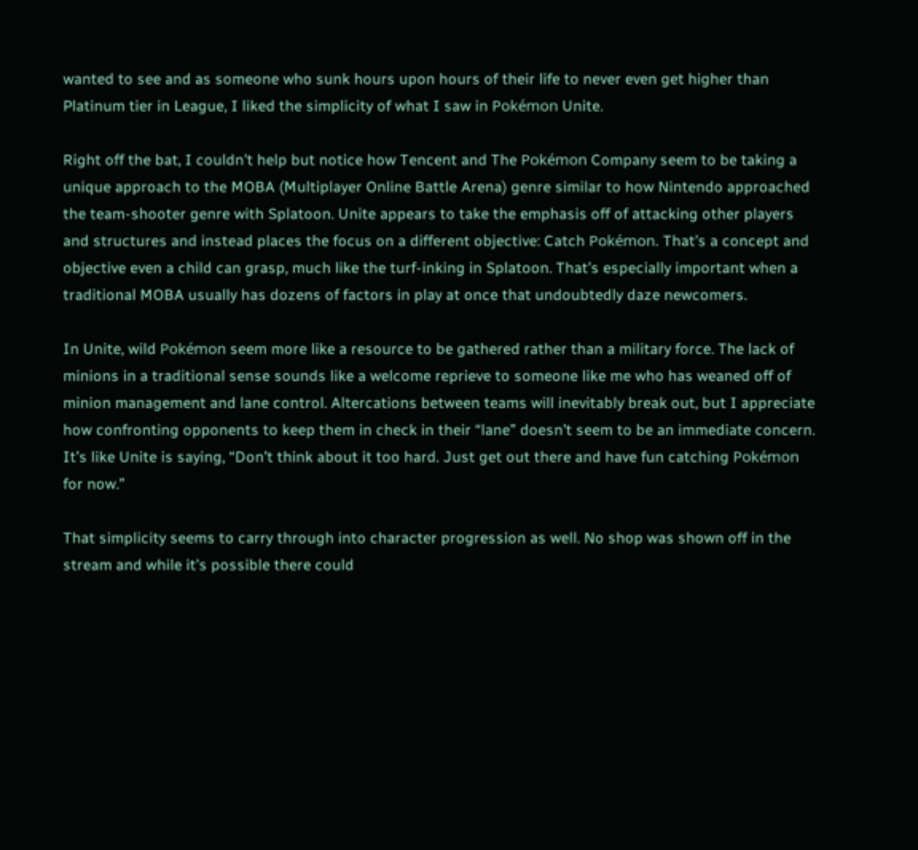wanted to see and as someone who sunk hours upon hours of their life to never even get higher than Platinum tier in League, I liked the simplicity of what I saw in Pokémon Unite.

Right off the bat, I couldn’t help but notice how Tencent and The Pokémon Company seem to be taking a unique approach to the MOBA (Multiplayer Online Battle Arena) genre similar to how Nintendo approached the team-shooter genre with Splatoon. Unite appears to take the emphasis off of attacking other players and structures and instead places the focus on a different objective: Catch Pokémon. That’s a concept and objective even a child can grasp, much like the turf-inking in Splatoon. That’s especially important when a traditional MOBA usually has dozens of factors in play at once that undoubtedly daze newcomers.

In Unite, wild Pokémon seem more like a resource to be gathered rather than a military force. The lack of minions in a traditional sense sounds like a welcome reprieve to someone like me who has weaned off of minion management and lane control. Altercations between teams will inevitably break out, but I appreciate how confronting opponents to keep them in check in their “lane” doesn’t seem to be an immediate concern. It’s like Unite is saying, “Don’t think about it too hard. Just get out there and have fun catching Pokémon for now.”

That simplicity seems to carry through into character progression as well. No shop was shown off in the stream and while it’s possible there could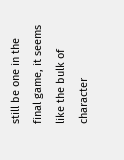still be one in the final game, it seems like the bulk of character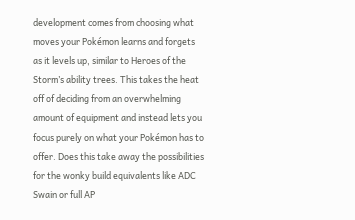development comes from choosing what moves your Pokémon learns and forgets as it levels up, similar to Heroes of the Storm’s ability trees. This takes the heat off of deciding from an overwhelming amount of equipment and instead lets you focus purely on what your Pokémon has to offer. Does this take away the possibilities for the wonky build equivalents like ADC Swain or full AP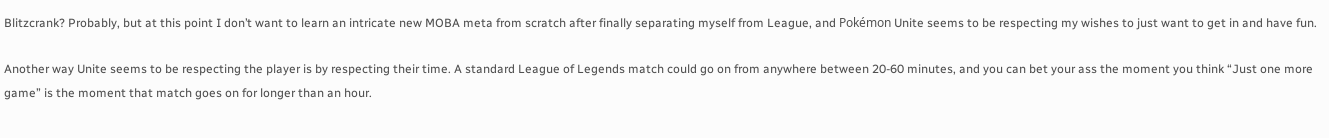Blitzcrank? Probably, but at this point I don’t want to learn an intricate new MOBA meta from scratch after finally separating myself from League, and Pokémon Unite seems to be respecting my wishes to just want to get in and have fun.

Another way Unite seems to be respecting the player is by respecting their time. A standard League of Legends match could go on from anywhere between 20-60 minutes, and you can bet your ass the moment you think “Just one more game” is the moment that match goes on for longer than an hour.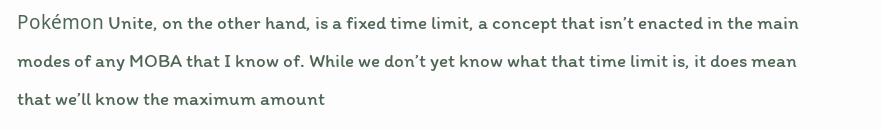Pokémon Unite, on the other hand, is a fixed time limit, a concept that isn’t enacted in the main modes of any MOBA that I know of. While we don’t yet know what that time limit is, it does mean that we’ll know the maximum amount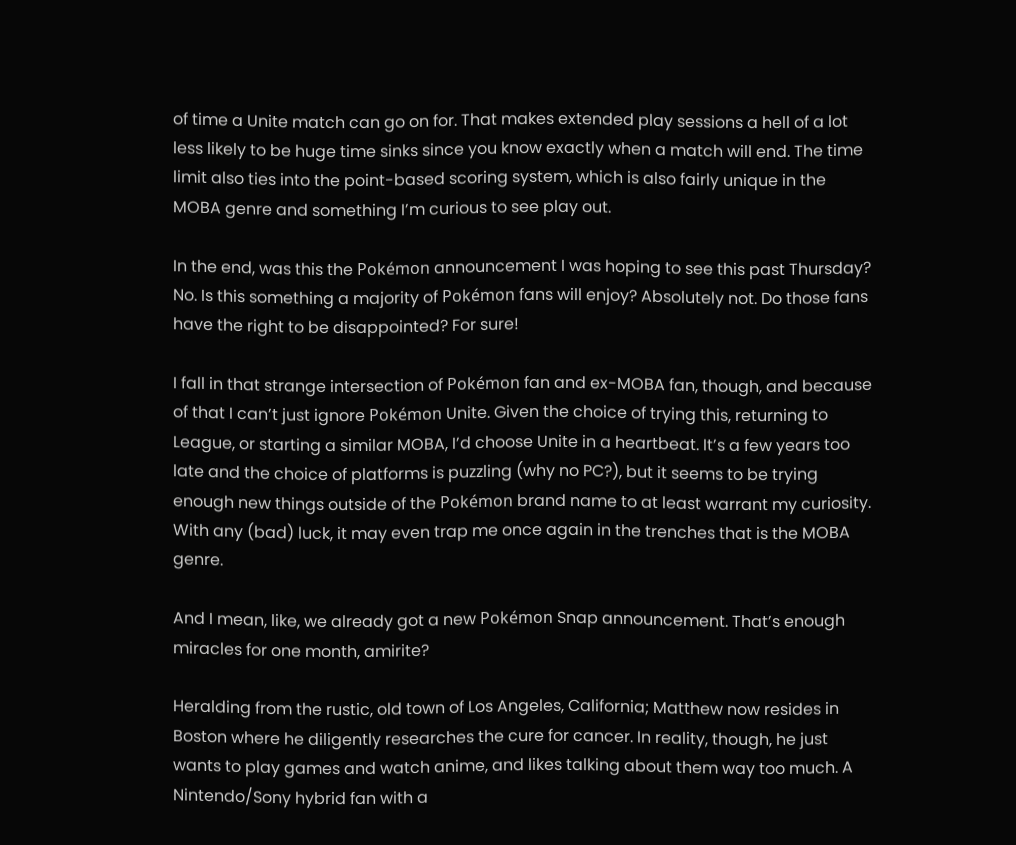of time a Unite match can go on for. That makes extended play sessions a hell of a lot less likely to be huge time sinks since you know exactly when a match will end. The time limit also ties into the point-based scoring system, which is also fairly unique in the MOBA genre and something I’m curious to see play out.

In the end, was this the Pokémon announcement I was hoping to see this past Thursday? No. Is this something a majority of Pokémon fans will enjoy? Absolutely not. Do those fans have the right to be disappointed? For sure!

I fall in that strange intersection of Pokémon fan and ex-MOBA fan, though, and because of that I can’t just ignore Pokémon Unite. Given the choice of trying this, returning to League, or starting a similar MOBA, I’d choose Unite in a heartbeat. It’s a few years too late and the choice of platforms is puzzling (why no PC?), but it seems to be trying enough new things outside of the Pokémon brand name to at least warrant my curiosity. With any (bad) luck, it may even trap me once again in the trenches that is the MOBA genre.

And I mean, like, we already got a new Pokémon Snap announcement. That’s enough miracles for one month, amirite?

Heralding from the rustic, old town of Los Angeles, California; Matthew now resides in Boston where he diligently researches the cure for cancer. In reality, though, he just wants to play games and watch anime, and likes talking about them way too much. A Nintendo/Sony hybrid fan with a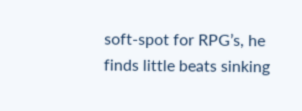soft-spot for RPG’s, he finds little beats sinking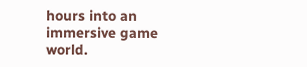hours into an immersive game world.